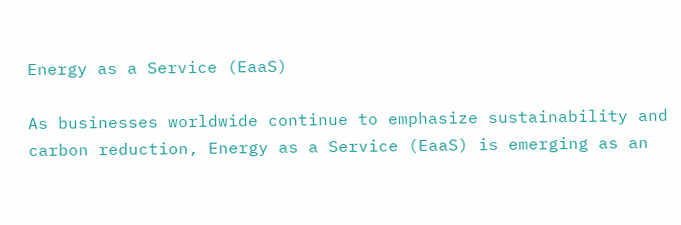Energy as a Service (EaaS)

As businesses worldwide continue to emphasize sustainability and carbon reduction, Energy as a Service (EaaS) is emerging as an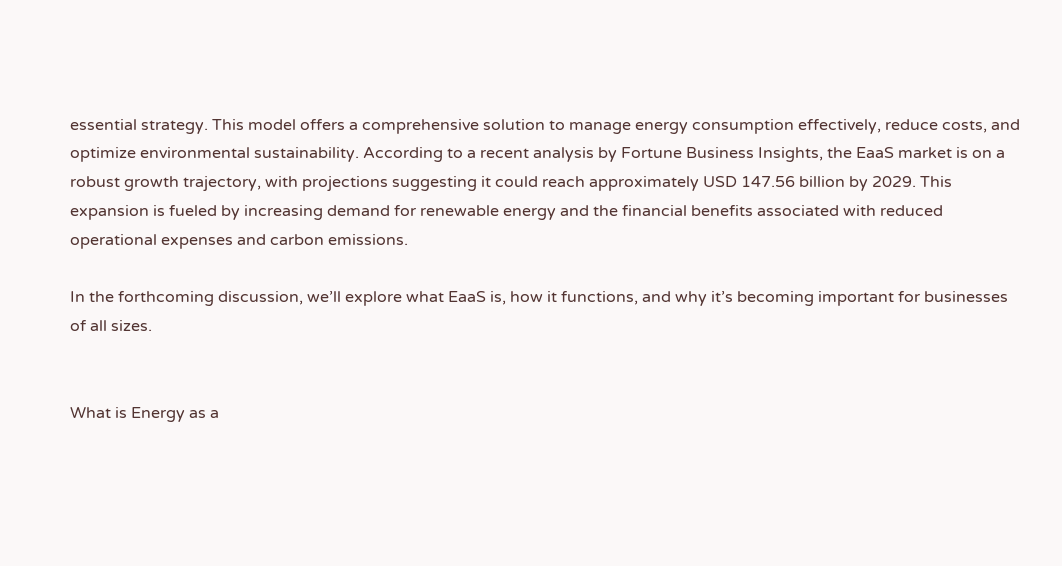essential strategy. This model offers a comprehensive solution to manage energy consumption effectively, reduce costs, and optimize environmental sustainability. According to a recent analysis by Fortune Business Insights, the EaaS market is on a robust growth trajectory, with projections suggesting it could reach approximately USD 147.56 billion by 2029. This expansion is fueled by increasing demand for renewable energy and the financial benefits associated with reduced operational expenses and carbon emissions.

In the forthcoming discussion, we’ll explore what EaaS is, how it functions, and why it’s becoming important for businesses of all sizes.


What is Energy as a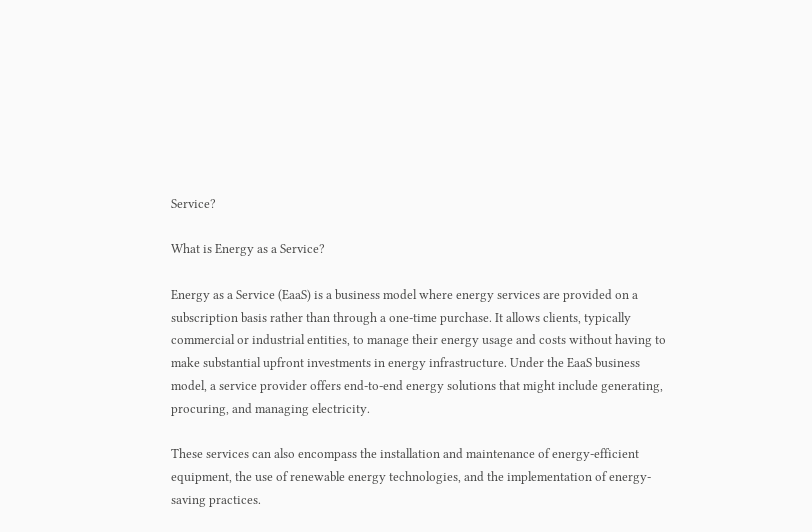Service?

What is Energy as a Service?

Energy as a Service (EaaS) is a business model where energy services are provided on a subscription basis rather than through a one-time purchase. It allows clients, typically commercial or industrial entities, to manage their energy usage and costs without having to make substantial upfront investments in energy infrastructure. Under the EaaS business model, a service provider offers end-to-end energy solutions that might include generating, procuring, and managing electricity.

These services can also encompass the installation and maintenance of energy-efficient equipment, the use of renewable energy technologies, and the implementation of energy-saving practices.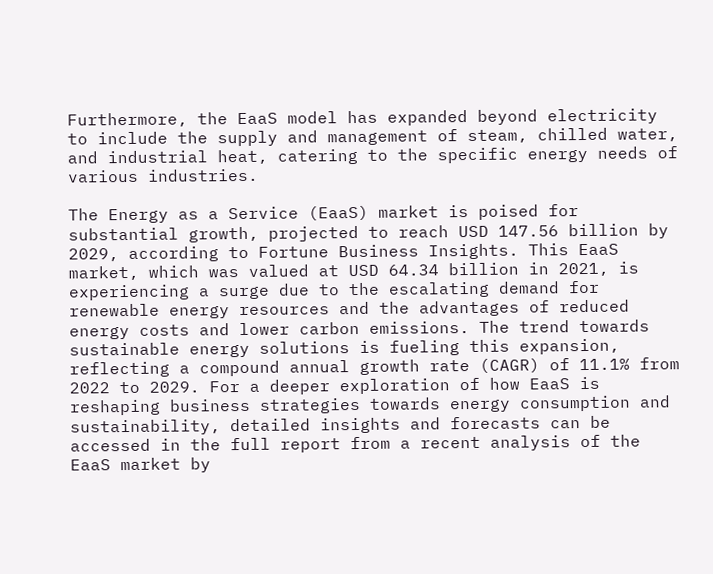Furthermore, the EaaS model has expanded beyond electricity to include the supply and management of steam, chilled water, and industrial heat, catering to the specific energy needs of various industries.

The Energy as a Service (EaaS) market is poised for substantial growth, projected to reach USD 147.56 billion by 2029, according to Fortune Business Insights. This EaaS market, which was valued at USD 64.34 billion in 2021, is experiencing a surge due to the escalating demand for renewable energy resources and the advantages of reduced energy costs and lower carbon emissions. The trend towards sustainable energy solutions is fueling this expansion, reflecting a compound annual growth rate (CAGR) of 11.1% from 2022 to 2029. For a deeper exploration of how EaaS is reshaping business strategies towards energy consumption and sustainability, detailed insights and forecasts can be accessed in the full report from a recent analysis of the EaaS market by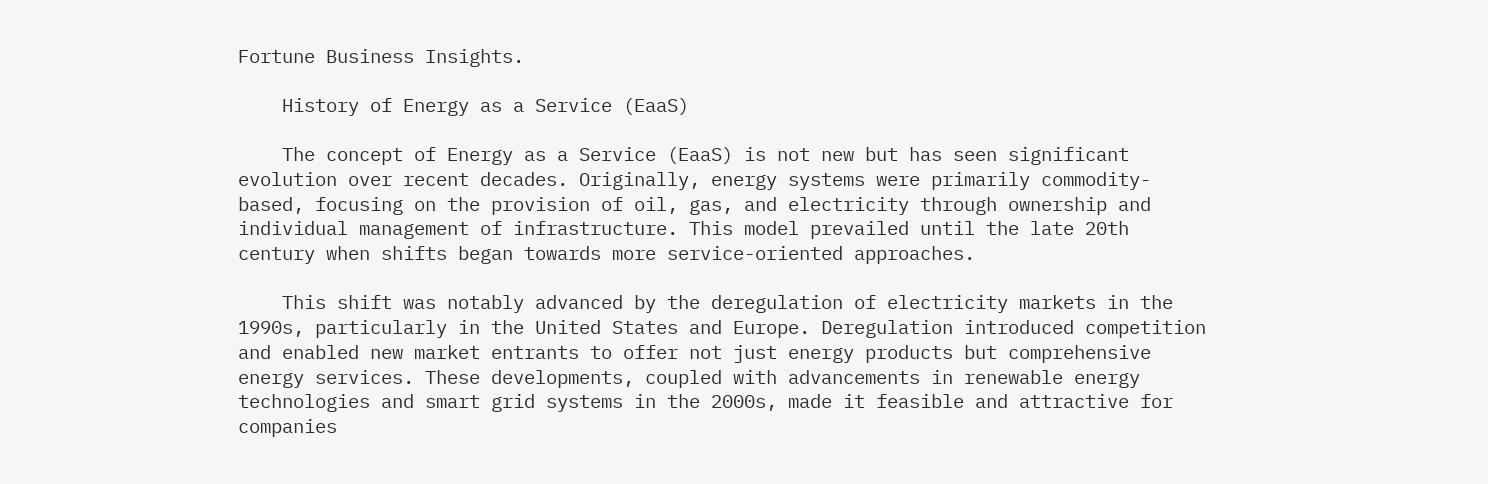Fortune Business Insights.

    History of Energy as a Service (EaaS)

    The concept of Energy as a Service (EaaS) is not new but has seen significant evolution over recent decades. Originally, energy systems were primarily commodity-based, focusing on the provision of oil, gas, and electricity through ownership and individual management of infrastructure. This model prevailed until the late 20th century when shifts began towards more service-oriented approaches.

    This shift was notably advanced by the deregulation of electricity markets in the 1990s, particularly in the United States and Europe. Deregulation introduced competition and enabled new market entrants to offer not just energy products but comprehensive energy services. These developments, coupled with advancements in renewable energy technologies and smart grid systems in the 2000s, made it feasible and attractive for companies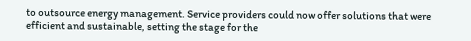to outsource energy management. Service providers could now offer solutions that were efficient and sustainable, setting the stage for the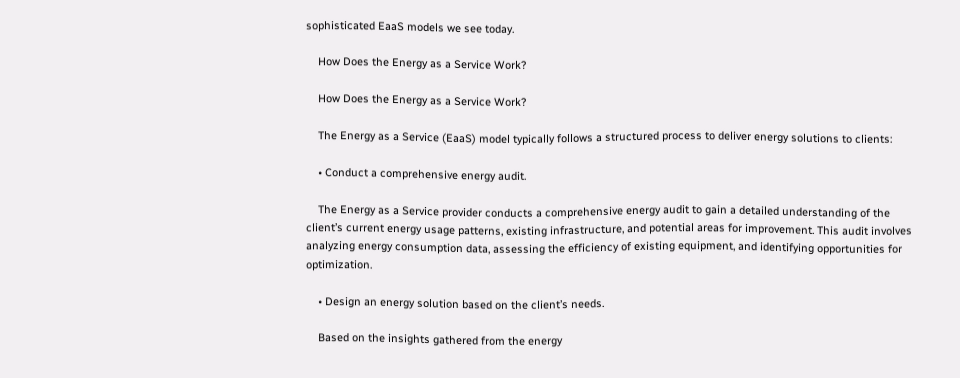sophisticated EaaS models we see today.

    How Does the Energy as a Service Work?

    How Does the Energy as a Service Work?

    The Energy as a Service (EaaS) model typically follows a structured process to deliver energy solutions to clients:

    • Conduct a comprehensive energy audit.

    The Energy as a Service provider conducts a comprehensive energy audit to gain a detailed understanding of the client’s current energy usage patterns, existing infrastructure, and potential areas for improvement. This audit involves analyzing energy consumption data, assessing the efficiency of existing equipment, and identifying opportunities for optimization.

    • Design an energy solution based on the client’s needs.

    Based on the insights gathered from the energy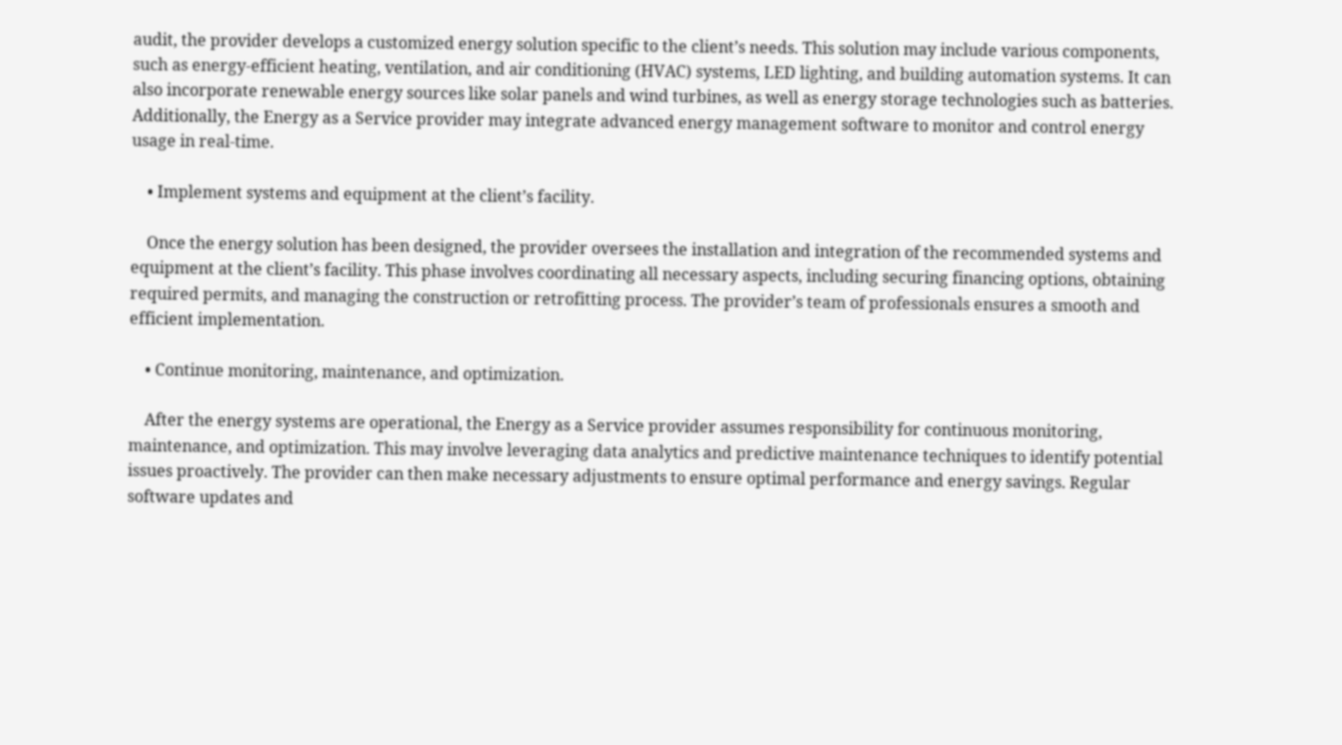audit, the provider develops a customized energy solution specific to the client’s needs. This solution may include various components, such as energy-efficient heating, ventilation, and air conditioning (HVAC) systems, LED lighting, and building automation systems. It can also incorporate renewable energy sources like solar panels and wind turbines, as well as energy storage technologies such as batteries. Additionally, the Energy as a Service provider may integrate advanced energy management software to monitor and control energy usage in real-time.

    • Implement systems and equipment at the client’s facility.

    Once the energy solution has been designed, the provider oversees the installation and integration of the recommended systems and equipment at the client’s facility. This phase involves coordinating all necessary aspects, including securing financing options, obtaining required permits, and managing the construction or retrofitting process. The provider’s team of professionals ensures a smooth and efficient implementation.

    • Continue monitoring, maintenance, and optimization.

    After the energy systems are operational, the Energy as a Service provider assumes responsibility for continuous monitoring, maintenance, and optimization. This may involve leveraging data analytics and predictive maintenance techniques to identify potential issues proactively. The provider can then make necessary adjustments to ensure optimal performance and energy savings. Regular software updates and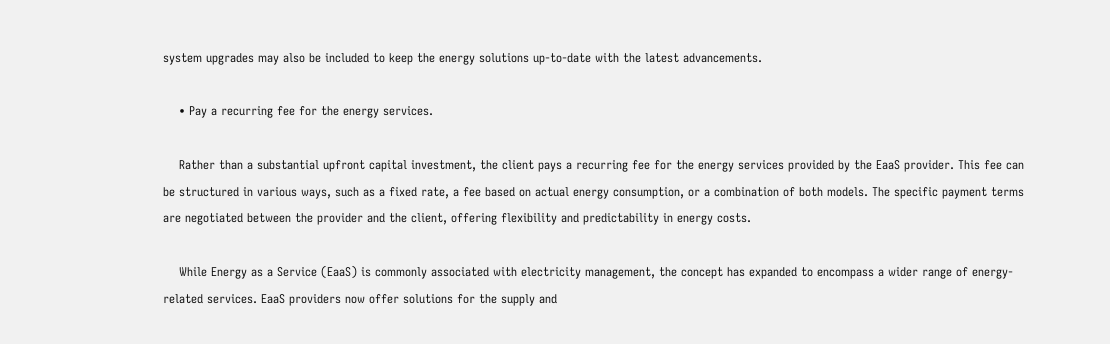system upgrades may also be included to keep the energy solutions up-to-date with the latest advancements.

    • Pay a recurring fee for the energy services.

    Rather than a substantial upfront capital investment, the client pays a recurring fee for the energy services provided by the EaaS provider. This fee can be structured in various ways, such as a fixed rate, a fee based on actual energy consumption, or a combination of both models. The specific payment terms are negotiated between the provider and the client, offering flexibility and predictability in energy costs.

    While Energy as a Service (EaaS) is commonly associated with electricity management, the concept has expanded to encompass a wider range of energy-related services. EaaS providers now offer solutions for the supply and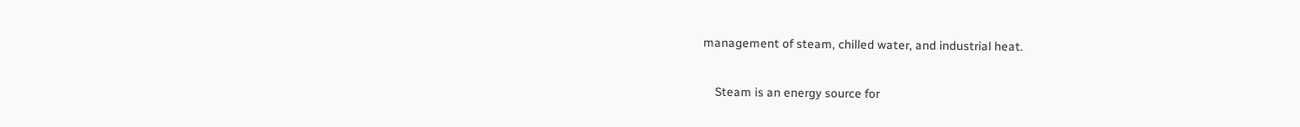management of steam, chilled water, and industrial heat.

    Steam is an energy source for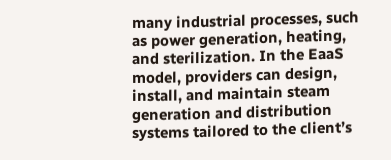many industrial processes, such as power generation, heating, and sterilization. In the EaaS model, providers can design, install, and maintain steam generation and distribution systems tailored to the client’s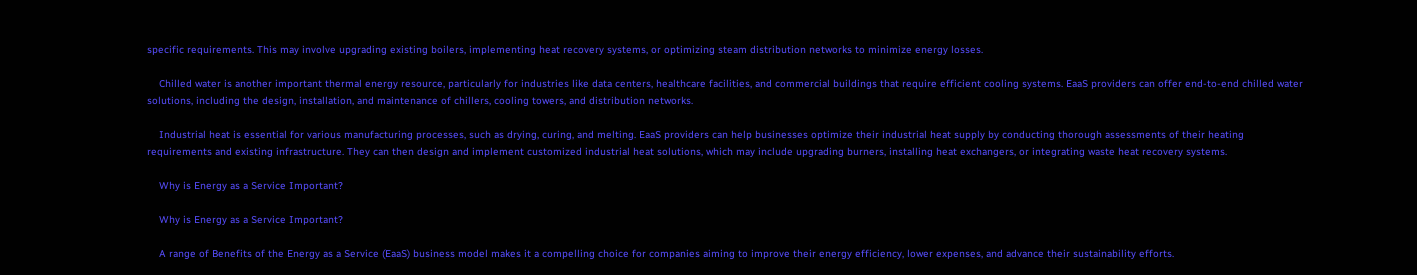specific requirements. This may involve upgrading existing boilers, implementing heat recovery systems, or optimizing steam distribution networks to minimize energy losses.

    Chilled water is another important thermal energy resource, particularly for industries like data centers, healthcare facilities, and commercial buildings that require efficient cooling systems. EaaS providers can offer end-to-end chilled water solutions, including the design, installation, and maintenance of chillers, cooling towers, and distribution networks.

    Industrial heat is essential for various manufacturing processes, such as drying, curing, and melting. EaaS providers can help businesses optimize their industrial heat supply by conducting thorough assessments of their heating requirements and existing infrastructure. They can then design and implement customized industrial heat solutions, which may include upgrading burners, installing heat exchangers, or integrating waste heat recovery systems.

    Why is Energy as a Service Important?

    Why is Energy as a Service Important?

    A range of Benefits of the Energy as a Service (EaaS) business model makes it a compelling choice for companies aiming to improve their energy efficiency, lower expenses, and advance their sustainability efforts.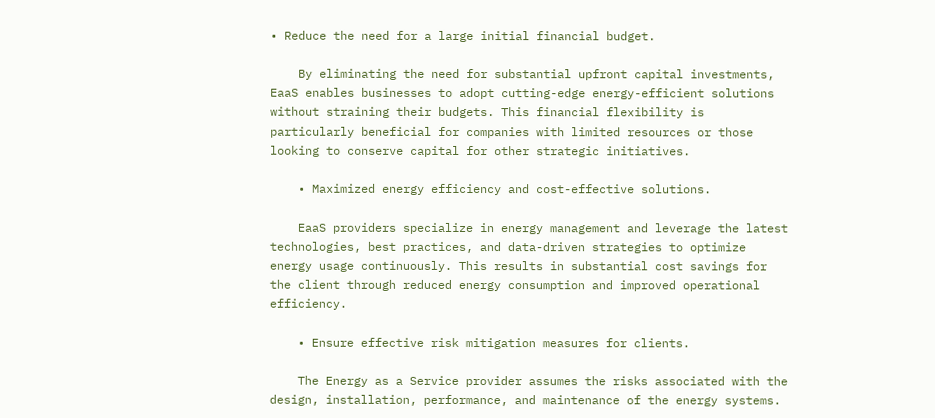• Reduce the need for a large initial financial budget.

    By eliminating the need for substantial upfront capital investments, EaaS enables businesses to adopt cutting-edge energy-efficient solutions without straining their budgets. This financial flexibility is particularly beneficial for companies with limited resources or those looking to conserve capital for other strategic initiatives.

    • Maximized energy efficiency and cost-effective solutions.

    EaaS providers specialize in energy management and leverage the latest technologies, best practices, and data-driven strategies to optimize energy usage continuously. This results in substantial cost savings for the client through reduced energy consumption and improved operational efficiency.

    • Ensure effective risk mitigation measures for clients.

    The Energy as a Service provider assumes the risks associated with the design, installation, performance, and maintenance of the energy systems.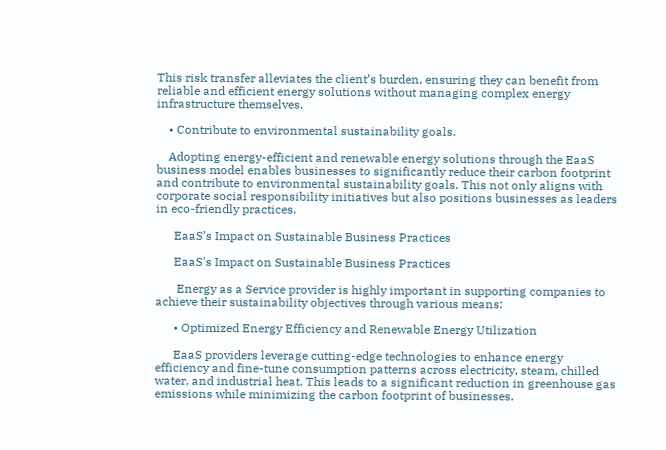This risk transfer alleviates the client’s burden, ensuring they can benefit from reliable and efficient energy solutions without managing complex energy infrastructure themselves.

    • Contribute to environmental sustainability goals.

    Adopting energy-efficient and renewable energy solutions through the EaaS business model enables businesses to significantly reduce their carbon footprint and contribute to environmental sustainability goals. This not only aligns with corporate social responsibility initiatives but also positions businesses as leaders in eco-friendly practices.

      EaaS’s Impact on Sustainable Business Practices

      EaaS's Impact on Sustainable Business Practices

       Energy as a Service provider is highly important in supporting companies to achieve their sustainability objectives through various means:

      • Optimized Energy Efficiency and Renewable Energy Utilization

      EaaS providers leverage cutting-edge technologies to enhance energy efficiency and fine-tune consumption patterns across electricity, steam, chilled water, and industrial heat. This leads to a significant reduction in greenhouse gas emissions while minimizing the carbon footprint of businesses.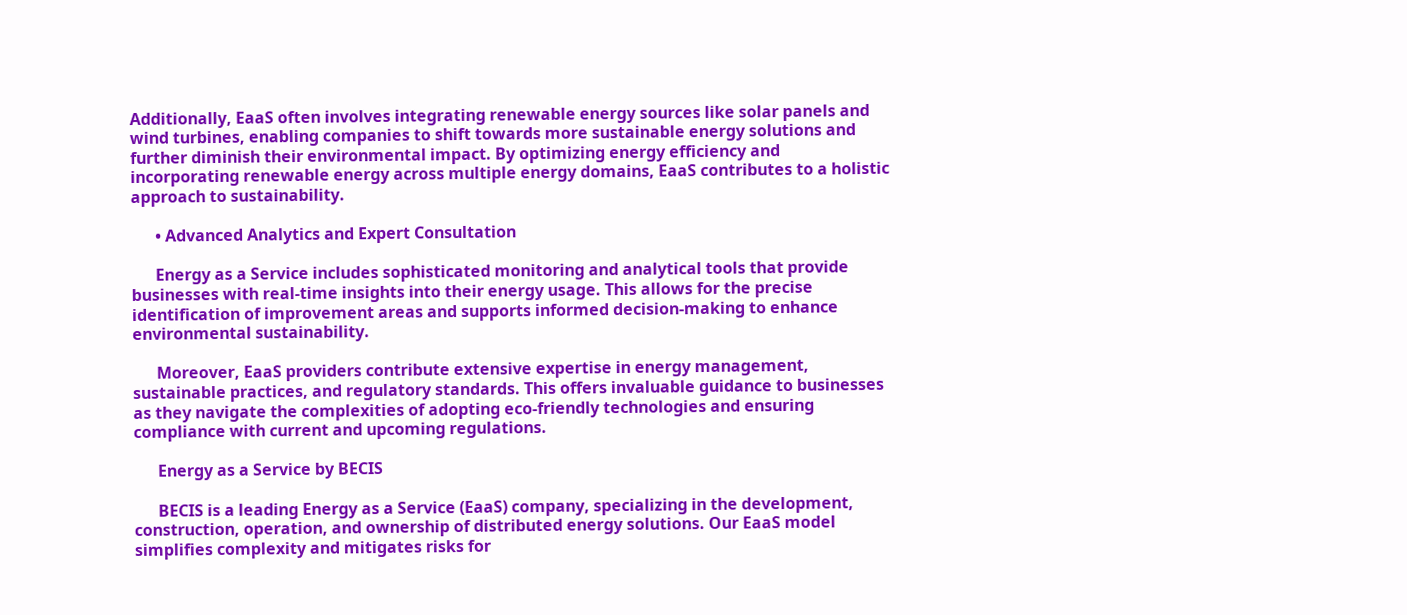Additionally, EaaS often involves integrating renewable energy sources like solar panels and wind turbines, enabling companies to shift towards more sustainable energy solutions and further diminish their environmental impact. By optimizing energy efficiency and incorporating renewable energy across multiple energy domains, EaaS contributes to a holistic approach to sustainability.

      • Advanced Analytics and Expert Consultation

      Energy as a Service includes sophisticated monitoring and analytical tools that provide businesses with real-time insights into their energy usage. This allows for the precise identification of improvement areas and supports informed decision-making to enhance environmental sustainability.

      Moreover, EaaS providers contribute extensive expertise in energy management, sustainable practices, and regulatory standards. This offers invaluable guidance to businesses as they navigate the complexities of adopting eco-friendly technologies and ensuring compliance with current and upcoming regulations.

      Energy as a Service by BECIS

      BECIS is a leading Energy as a Service (EaaS) company, specializing in the development, construction, operation, and ownership of distributed energy solutions. Our EaaS model simplifies complexity and mitigates risks for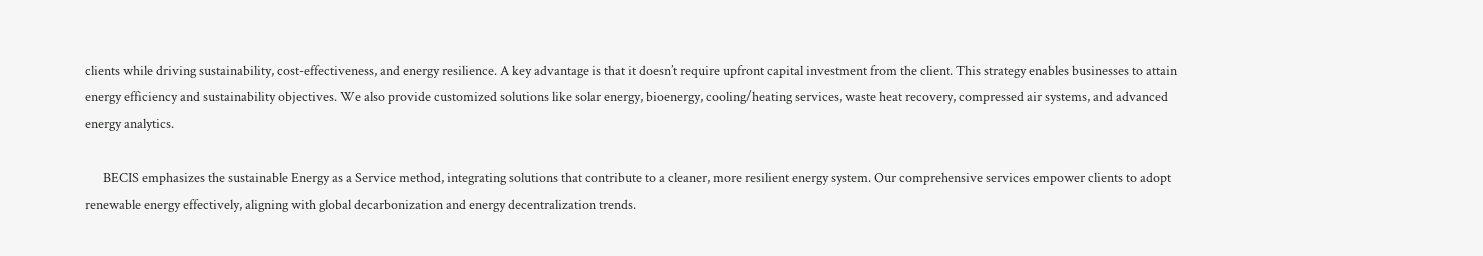clients while driving sustainability, cost-effectiveness, and energy resilience. A key advantage is that it doesn’t require upfront capital investment from the client. This strategy enables businesses to attain energy efficiency and sustainability objectives. We also provide customized solutions like solar energy, bioenergy, cooling/heating services, waste heat recovery, compressed air systems, and advanced energy analytics.

      BECIS emphasizes the sustainable Energy as a Service method, integrating solutions that contribute to a cleaner, more resilient energy system. Our comprehensive services empower clients to adopt renewable energy effectively, aligning with global decarbonization and energy decentralization trends.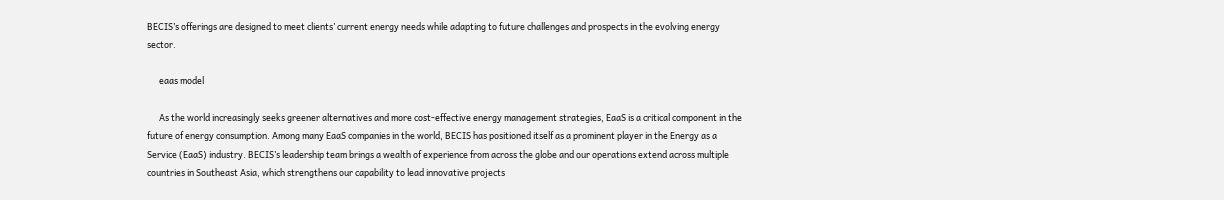BECIS’s offerings are designed to meet clients’ current energy needs while adapting to future challenges and prospects in the evolving energy sector.

      eaas model

      As the world increasingly seeks greener alternatives and more cost-effective energy management strategies, EaaS is a critical component in the future of energy consumption. Among many EaaS companies in the world, BECIS has positioned itself as a prominent player in the Energy as a Service (EaaS) industry. BECIS’s leadership team brings a wealth of experience from across the globe and our operations extend across multiple countries in Southeast Asia, which strengthens our capability to lead innovative projects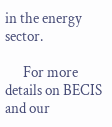in the energy sector.

      For more details on BECIS and our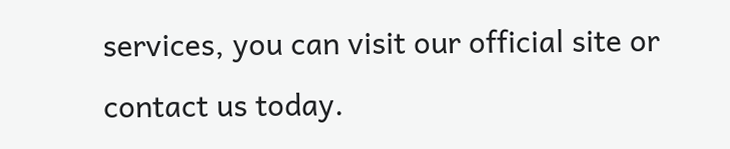services, you can visit our official site or contact us today.